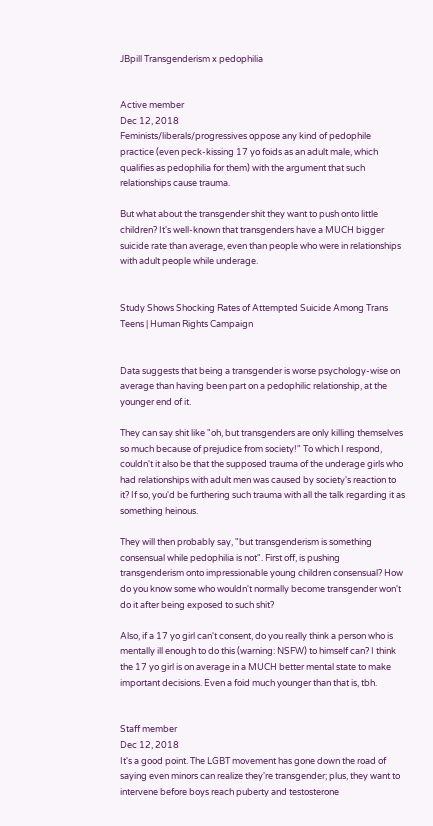JBpill Transgenderism x pedophilia


Active member
Dec 12, 2018
Feminists/liberals/progressives oppose any kind of pedophile practice (even peck-kissing 17 yo foids as an adult male, which qualifies as pedophilia for them) with the argument that such relationships cause trauma.

But what about the transgender shit they want to push onto little children? It's well-known that transgenders have a MUCH bigger suicide rate than average, even than people who were in relationships with adult people while underage.


Study Shows Shocking Rates of Attempted Suicide Among Trans Teens | Human Rights Campaign


Data suggests that being a transgender is worse psychology-wise on average than having been part on a pedophilic relationship, at the younger end of it.

They can say shit like "oh, but transgenders are only killing themselves so much because of prejudice from society!" To which I respond, couldn't it also be that the supposed trauma of the underage girls who had relationships with adult men was caused by society's reaction to it? If so, you'd be furthering such trauma with all the talk regarding it as something heinous.

They will then probably say, "but transgenderism is something consensual while pedophilia is not". First off, is pushing transgenderism onto impressionable young children consensual? How do you know some who wouldn't normally become transgender won't do it after being exposed to such shit?

Also, if a 17 yo girl can't consent, do you really think a person who is mentally ill enough to do this (warning: NSFW) to himself can? I think the 17 yo girl is on average in a MUCH better mental state to make important decisions. Even a foid much younger than that is, tbh.


Staff member
Dec 12, 2018
It's a good point. The LGBT movement has gone down the road of saying even minors can realize they're transgender; plus, they want to intervene before boys reach puberty and testosterone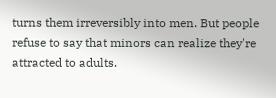turns them irreversibly into men. But people refuse to say that minors can realize they're attracted to adults.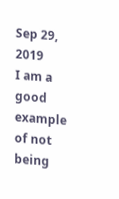Sep 29, 2019
I am a good example of not being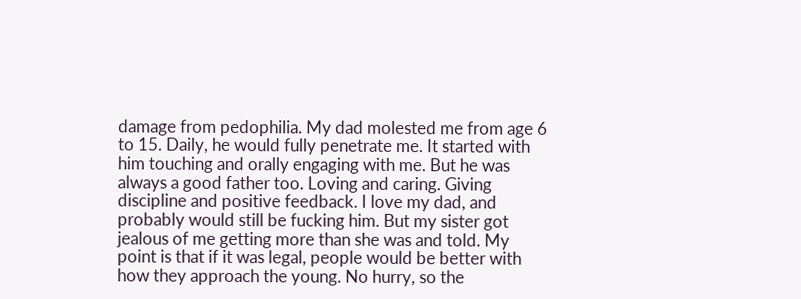damage from pedophilia. My dad molested me from age 6 to 15. Daily, he would fully penetrate me. It started with him touching and orally engaging with me. But he was always a good father too. Loving and caring. Giving discipline and positive feedback. I love my dad, and probably would still be fucking him. But my sister got jealous of me getting more than she was and told. My point is that if it was legal, people would be better with how they approach the young. No hurry, so the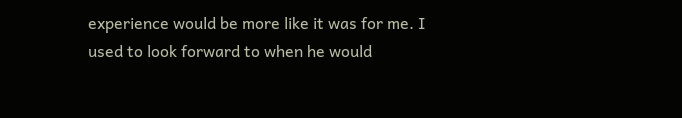experience would be more like it was for me. I used to look forward to when he would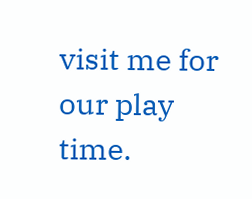visit me for our play time.